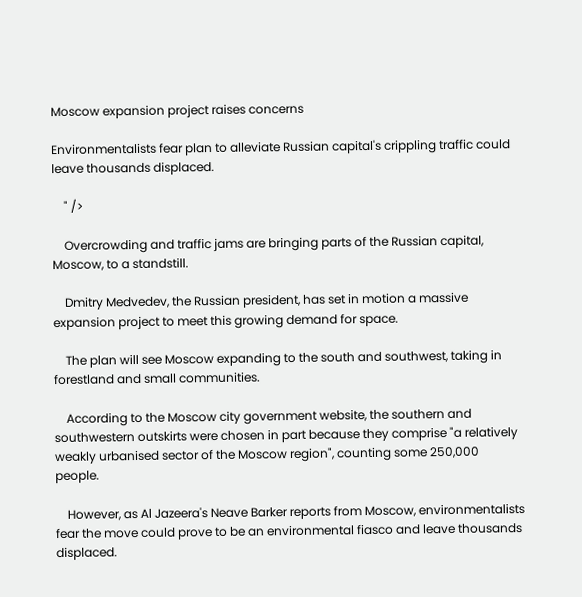Moscow expansion project raises concerns

Environmentalists fear plan to alleviate Russian capital's crippling traffic could leave thousands displaced.

    " />

    Overcrowding and traffic jams are bringing parts of the Russian capital, Moscow, to a standstill.

    Dmitry Medvedev, the Russian president, has set in motion a massive expansion project to meet this growing demand for space.

    The plan will see Moscow expanding to the south and southwest, taking in forestland and small communities.

    According to the Moscow city government website, the southern and southwestern outskirts were chosen in part because they comprise "a relatively weakly urbanised sector of the Moscow region", counting some 250,000 people.

    However, as Al Jazeera's Neave Barker reports from Moscow, environmentalists fear the move could prove to be an environmental fiasco and leave thousands displaced.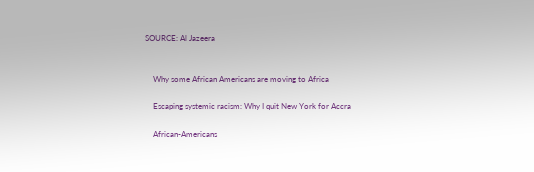SOURCE: Al Jazeera


    Why some African Americans are moving to Africa

    Escaping systemic racism: Why I quit New York for Accra

    African-Americans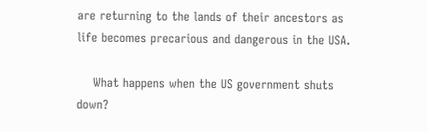are returning to the lands of their ancestors as life becomes precarious and dangerous in the USA.

    What happens when the US government shuts down?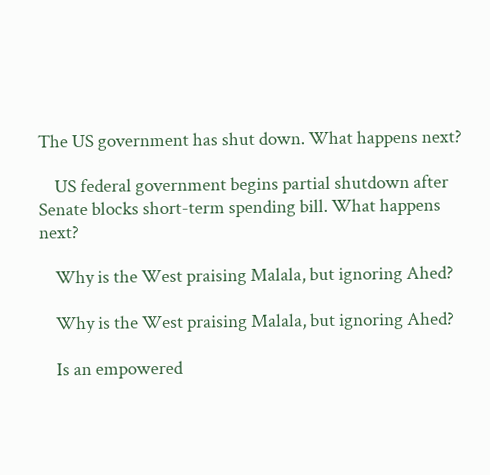The US government has shut down. What happens next?

    US federal government begins partial shutdown after Senate blocks short-term spending bill. What happens next?

    Why is the West praising Malala, but ignoring Ahed?

    Why is the West praising Malala, but ignoring Ahed?

    Is an empowered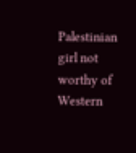Palestinian girl not worthy of Western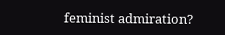feminist admiration?